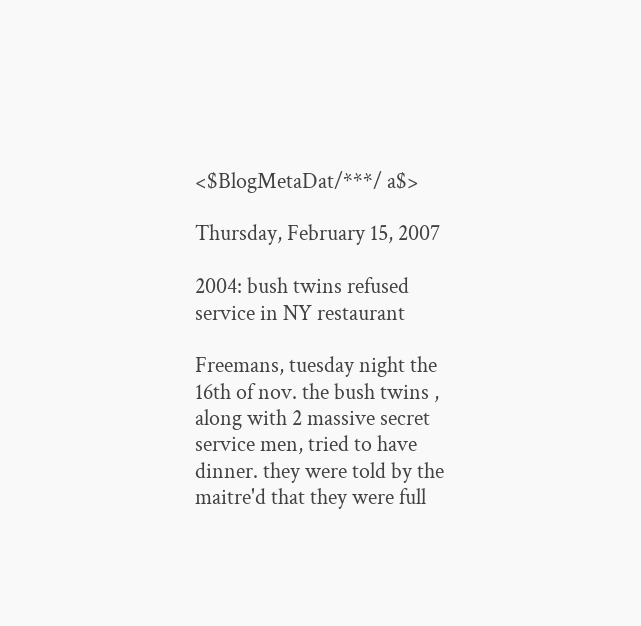<$BlogMetaDat/***/ a$>

Thursday, February 15, 2007

2004: bush twins refused service in NY restaurant

Freemans, tuesday night the 16th of nov. the bush twins , along with 2 massive secret service men, tried to have dinner. they were told by the maitre'd that they were full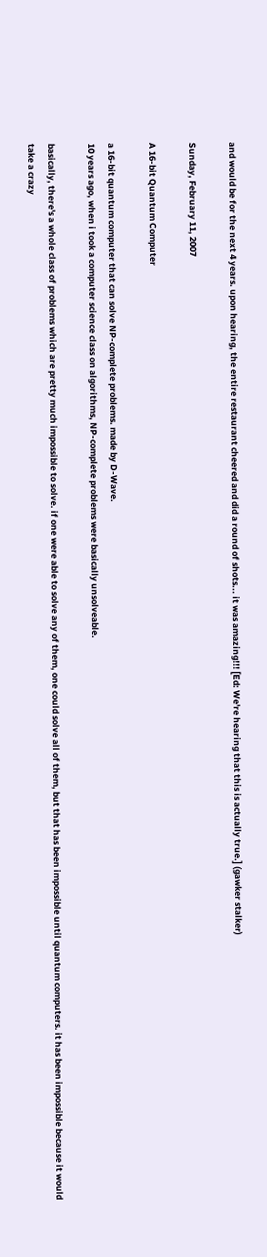and would be for the next 4 years. upon hearing, the entire restaurant cheered and did a round of shots... it was amazing!!! [Ed: We're hearing that this is actually true.] (gawker stalker)

Sunday, February 11, 2007

A 16-bit Quantum Computer

a 16-bit quantum computer that can solve NP-complete problems. made by D-Wave.
10 years ago, when i took a computer science class on algorithms, NP-complete problems were basically unsolveable.

basically, there's a whole class of problems which are pretty much impossible to solve. if one were able to solve any of them, one could solve all of them, but that has been impossible until quantum computers. it has been impossible because it would take a crazy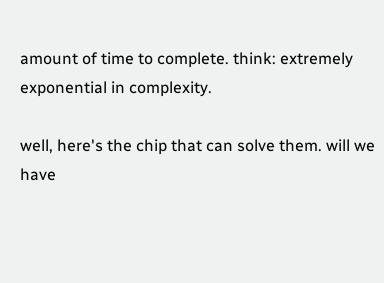amount of time to complete. think: extremely exponential in complexity.

well, here's the chip that can solve them. will we have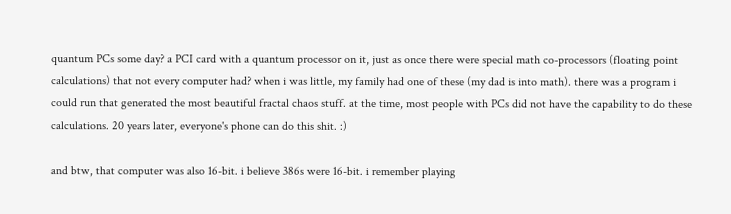quantum PCs some day? a PCI card with a quantum processor on it, just as once there were special math co-processors (floating point calculations) that not every computer had? when i was little, my family had one of these (my dad is into math). there was a program i could run that generated the most beautiful fractal chaos stuff. at the time, most people with PCs did not have the capability to do these calculations. 20 years later, everyone's phone can do this shit. :)

and btw, that computer was also 16-bit. i believe 386s were 16-bit. i remember playing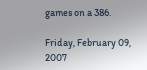games on a 386.

Friday, February 09, 2007